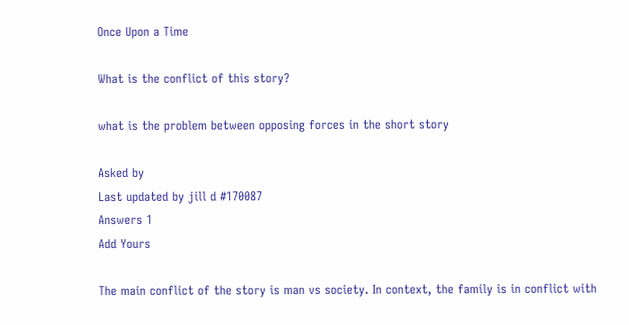Once Upon a Time

What is the conflict of this story?

what is the problem between opposing forces in the short story

Asked by
Last updated by jill d #170087
Answers 1
Add Yours

The main conflict of the story is man vs society. In context, the family is in conflict with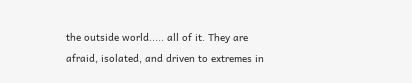the outside world..... all of it. They are afraid, isolated, and driven to extremes in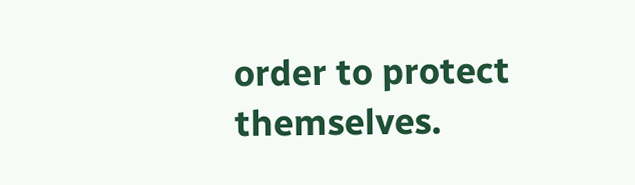order to protect themselves.